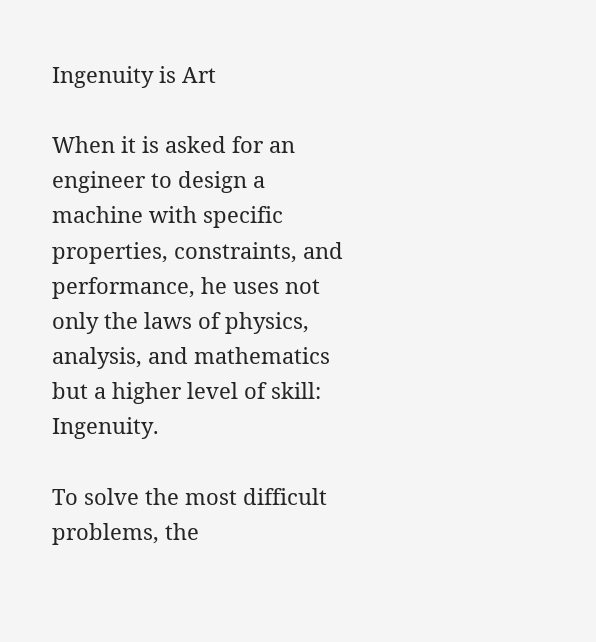Ingenuity is Art

When it is asked for an engineer to design a machine with specific properties, constraints, and performance, he uses not only the laws of physics, analysis, and mathematics but a higher level of skill: Ingenuity.

To solve the most difficult problems, the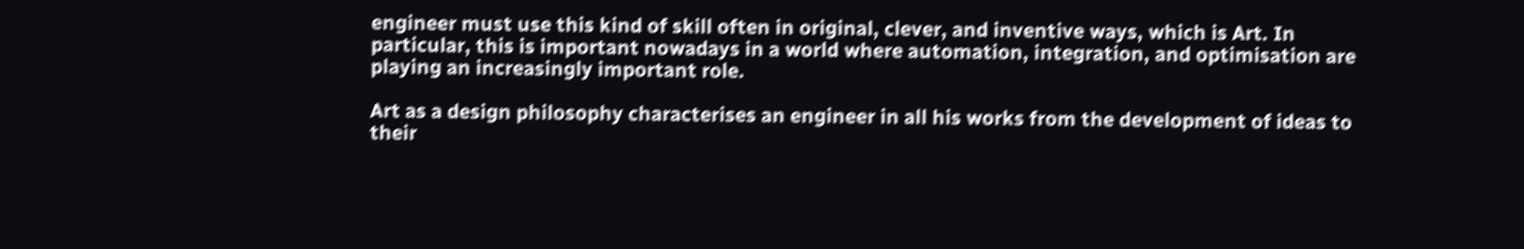engineer must use this kind of skill often in original, clever, and inventive ways, which is Art. In particular, this is important nowadays in a world where automation, integration, and optimisation are playing an increasingly important role.

Art as a design philosophy characterises an engineer in all his works from the development of ideas to their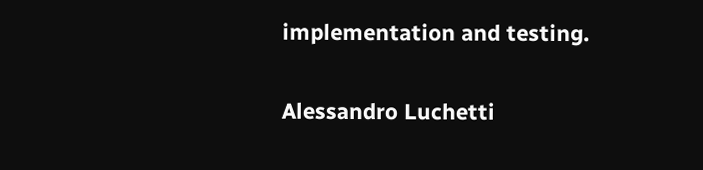implementation and testing.

Alessandro Luchetti